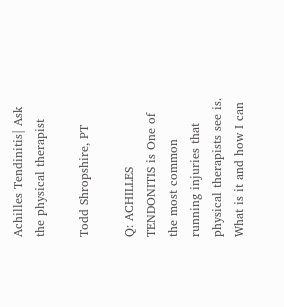Achilles Tendinitis| Ask the physical therapist

Todd Shropshire, PT

Q: ACHILLES TENDONITIS is One of the most common running injuries that physical therapists see is. What is it and how I can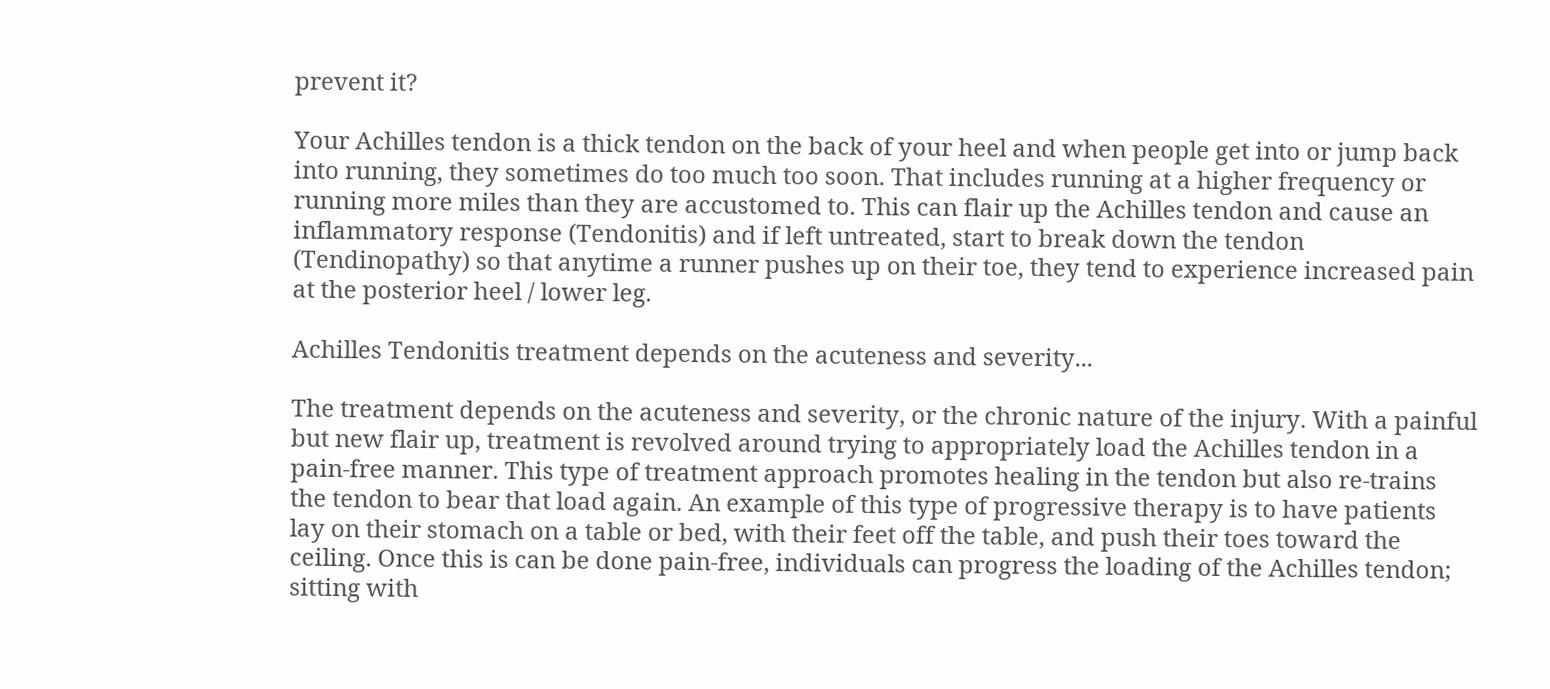prevent it?

Your Achilles tendon is a thick tendon on the back of your heel and when people get into or jump back into running, they sometimes do too much too soon. That includes running at a higher frequency or running more miles than they are accustomed to. This can flair up the Achilles tendon and cause an inflammatory response (Tendonitis) and if left untreated, start to break down the tendon (Tendinopathy) so that anytime a runner pushes up on their toe, they tend to experience increased pain at the posterior heel / lower leg.

Achilles Tendonitis treatment depends on the acuteness and severity...

The treatment depends on the acuteness and severity, or the chronic nature of the injury. With a painful but new flair up, treatment is revolved around trying to appropriately load the Achilles tendon in a pain-free manner. This type of treatment approach promotes healing in the tendon but also re-trains the tendon to bear that load again. An example of this type of progressive therapy is to have patients lay on their stomach on a table or bed, with their feet off the table, and push their toes toward the ceiling. Once this is can be done pain-free, individuals can progress the loading of the Achilles tendon; sitting with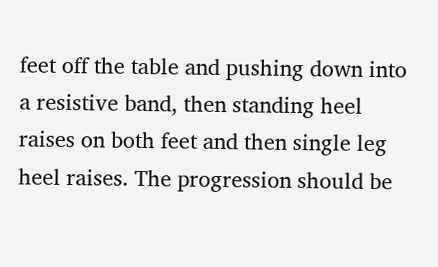feet off the table and pushing down into a resistive band, then standing heel raises on both feet and then single leg heel raises. The progression should be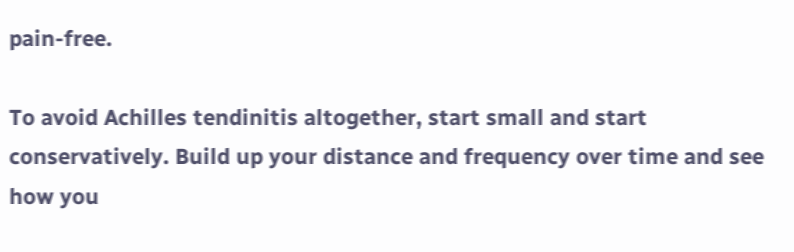pain-free.

To avoid Achilles tendinitis altogether, start small and start conservatively. Build up your distance and frequency over time and see how you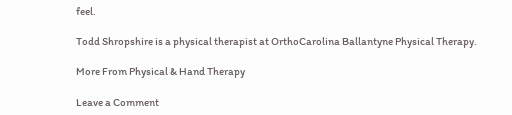feel.

Todd Shropshire is a physical therapist at OrthoCarolina Ballantyne Physical Therapy.

More From Physical & Hand Therapy

Leave a Comment